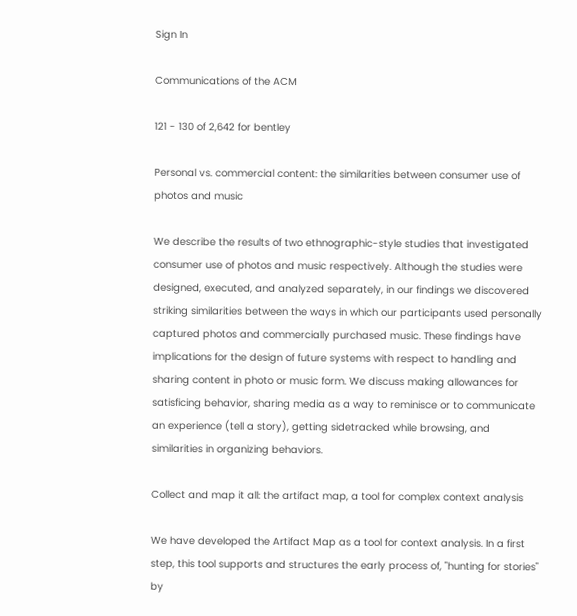Sign In

Communications of the ACM

121 - 130 of 2,642 for bentley

Personal vs. commercial content: the similarities between consumer use of photos and music

We describe the results of two ethnographic-style studies that investigated consumer use of photos and music respectively. Although the studies were designed, executed, and analyzed separately, in our findings we discovered striking similarities between the ways in which our participants used personally captured photos and commercially purchased music. These findings have implications for the design of future systems with respect to handling and sharing content in photo or music form. We discuss making allowances for satisficing behavior, sharing media as a way to reminisce or to communicate an experience (tell a story), getting sidetracked while browsing, and similarities in organizing behaviors.

Collect and map it all: the artifact map, a tool for complex context analysis

We have developed the Artifact Map as a tool for context analysis. In a first step, this tool supports and structures the early process of, "hunting for stories" by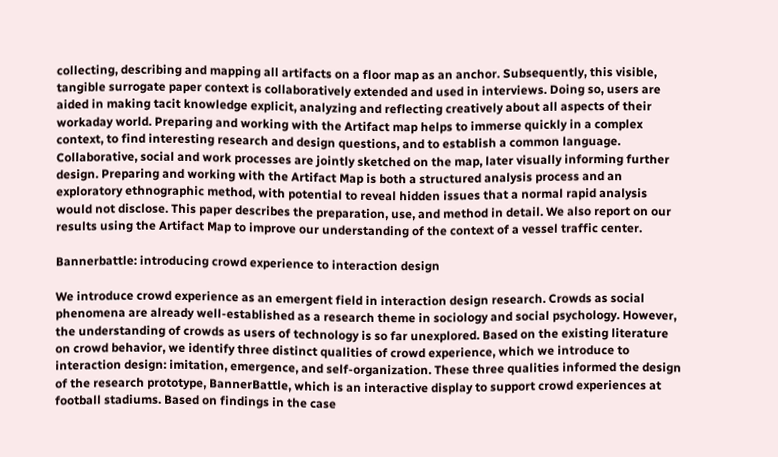collecting, describing and mapping all artifacts on a floor map as an anchor. Subsequently, this visible, tangible surrogate paper context is collaboratively extended and used in interviews. Doing so, users are aided in making tacit knowledge explicit, analyzing and reflecting creatively about all aspects of their workaday world. Preparing and working with the Artifact map helps to immerse quickly in a complex context, to find interesting research and design questions, and to establish a common language. Collaborative, social and work processes are jointly sketched on the map, later visually informing further design. Preparing and working with the Artifact Map is both a structured analysis process and an exploratory ethnographic method, with potential to reveal hidden issues that a normal rapid analysis would not disclose. This paper describes the preparation, use, and method in detail. We also report on our results using the Artifact Map to improve our understanding of the context of a vessel traffic center.

Bannerbattle: introducing crowd experience to interaction design

We introduce crowd experience as an emergent field in interaction design research. Crowds as social phenomena are already well-established as a research theme in sociology and social psychology. However, the understanding of crowds as users of technology is so far unexplored. Based on the existing literature on crowd behavior, we identify three distinct qualities of crowd experience, which we introduce to interaction design: imitation, emergence, and self-organization. These three qualities informed the design of the research prototype, BannerBattle, which is an interactive display to support crowd experiences at football stadiums. Based on findings in the case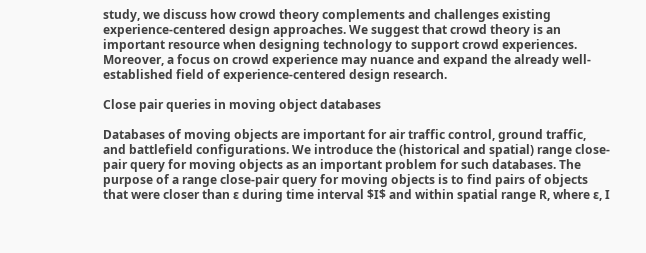study, we discuss how crowd theory complements and challenges existing experience-centered design approaches. We suggest that crowd theory is an important resource when designing technology to support crowd experiences. Moreover, a focus on crowd experience may nuance and expand the already well-established field of experience-centered design research.

Close pair queries in moving object databases

Databases of moving objects are important for air traffic control, ground traffic, and battlefield configurations. We introduce the (historical and spatial) range close-pair query for moving objects as an important problem for such databases. The purpose of a range close-pair query for moving objects is to find pairs of objects that were closer than ε during time interval $I$ and within spatial range R, where ε, I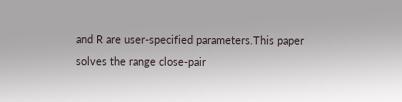and R are user-specified parameters.This paper solves the range close-pair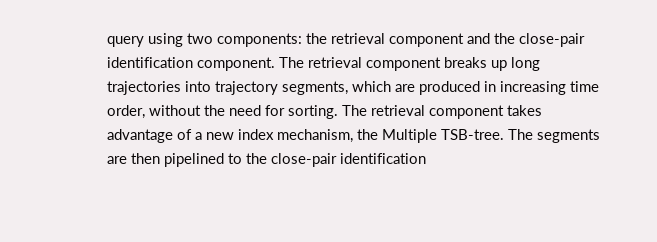query using two components: the retrieval component and the close-pair identification component. The retrieval component breaks up long trajectories into trajectory segments, which are produced in increasing time order, without the need for sorting. The retrieval component takes advantage of a new index mechanism, the Multiple TSB-tree. The segments are then pipelined to the close-pair identification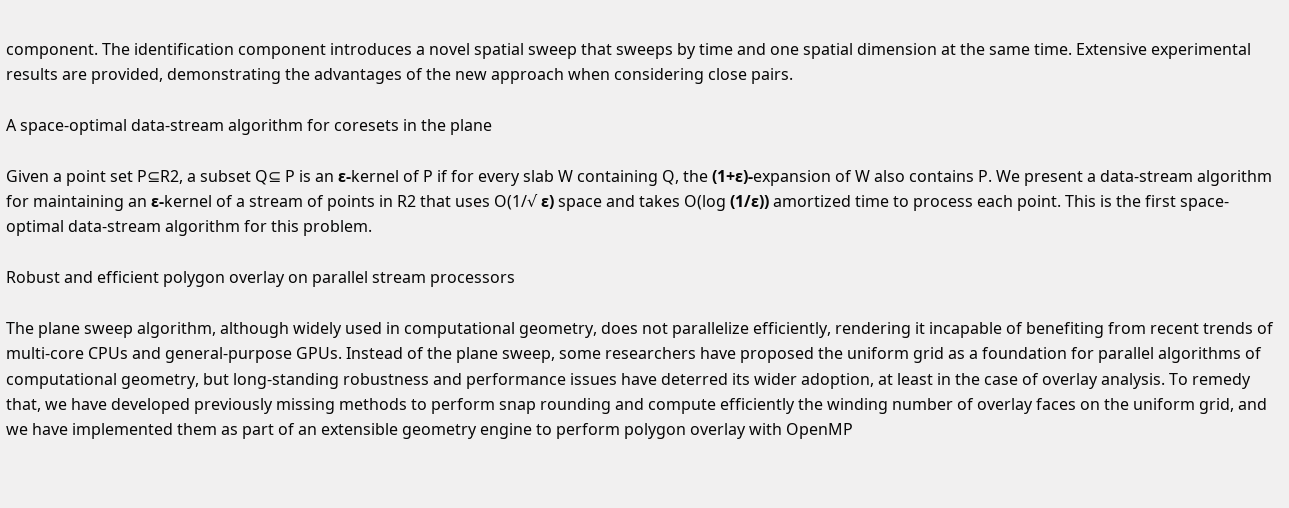component. The identification component introduces a novel spatial sweep that sweeps by time and one spatial dimension at the same time. Extensive experimental results are provided, demonstrating the advantages of the new approach when considering close pairs.

A space-optimal data-stream algorithm for coresets in the plane

Given a point set P⊆R2, a subset Q⊆ P is an ε-kernel of P if for every slab W containing Q, the (1+ε)-expansion of W also contains P. We present a data-stream algorithm for maintaining an ε-kernel of a stream of points in R2 that uses O(1/√ ε) space and takes O(log (1/ε)) amortized time to process each point. This is the first space-optimal data-stream algorithm for this problem.

Robust and efficient polygon overlay on parallel stream processors

The plane sweep algorithm, although widely used in computational geometry, does not parallelize efficiently, rendering it incapable of benefiting from recent trends of multi-core CPUs and general-purpose GPUs. Instead of the plane sweep, some researchers have proposed the uniform grid as a foundation for parallel algorithms of computational geometry, but long-standing robustness and performance issues have deterred its wider adoption, at least in the case of overlay analysis. To remedy that, we have developed previously missing methods to perform snap rounding and compute efficiently the winding number of overlay faces on the uniform grid, and we have implemented them as part of an extensible geometry engine to perform polygon overlay with OpenMP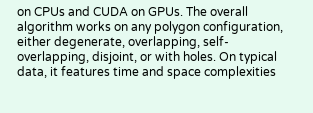on CPUs and CUDA on GPUs. The overall algorithm works on any polygon configuration, either degenerate, overlapping, self-overlapping, disjoint, or with holes. On typical data, it features time and space complexities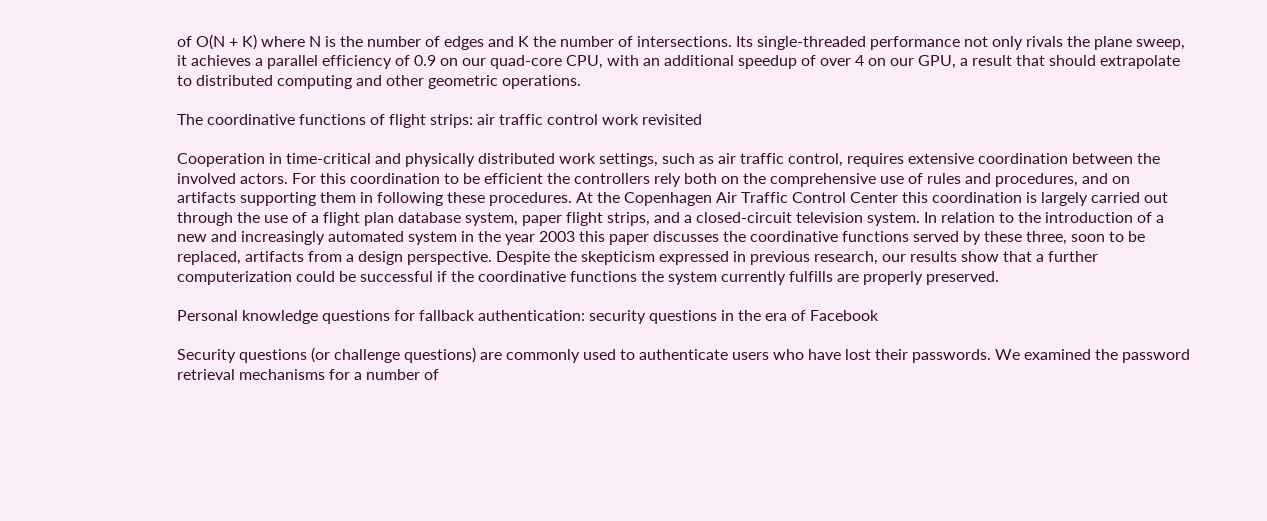of O(N + K) where N is the number of edges and K the number of intersections. Its single-threaded performance not only rivals the plane sweep, it achieves a parallel efficiency of 0.9 on our quad-core CPU, with an additional speedup of over 4 on our GPU, a result that should extrapolate to distributed computing and other geometric operations.

The coordinative functions of flight strips: air traffic control work revisited

Cooperation in time-critical and physically distributed work settings, such as air traffic control, requires extensive coordination between the involved actors. For this coordination to be efficient the controllers rely both on the comprehensive use of rules and procedures, and on artifacts supporting them in following these procedures. At the Copenhagen Air Traffic Control Center this coordination is largely carried out through the use of a flight plan database system, paper flight strips, and a closed-circuit television system. In relation to the introduction of a new and increasingly automated system in the year 2003 this paper discusses the coordinative functions served by these three, soon to be replaced, artifacts from a design perspective. Despite the skepticism expressed in previous research, our results show that a further computerization could be successful if the coordinative functions the system currently fulfills are properly preserved.

Personal knowledge questions for fallback authentication: security questions in the era of Facebook

Security questions (or challenge questions) are commonly used to authenticate users who have lost their passwords. We examined the password retrieval mechanisms for a number of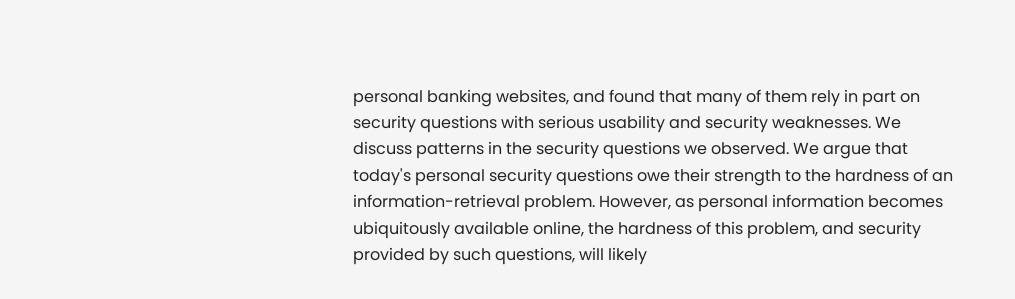personal banking websites, and found that many of them rely in part on security questions with serious usability and security weaknesses. We discuss patterns in the security questions we observed. We argue that today's personal security questions owe their strength to the hardness of an information-retrieval problem. However, as personal information becomes ubiquitously available online, the hardness of this problem, and security provided by such questions, will likely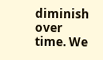diminish over time. We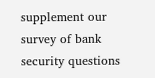supplement our survey of bank security questions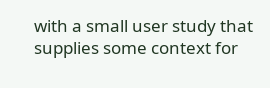with a small user study that supplies some context for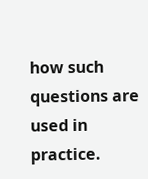how such questions are used in practice.